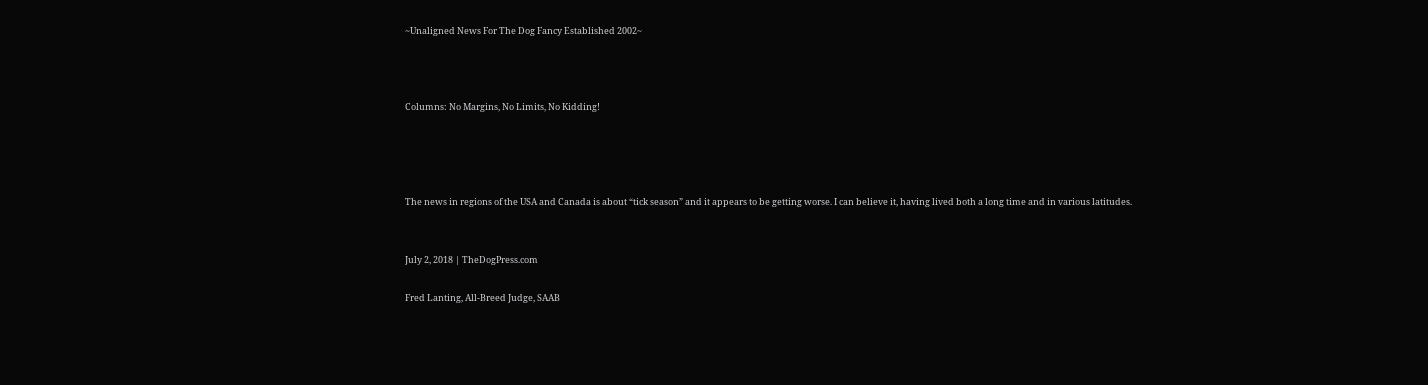~Unaligned News For The Dog Fancy Established 2002~



Columns: No Margins, No Limits, No Kidding!




The news in regions of the USA and Canada is about “tick season” and it appears to be getting worse. I can believe it, having lived both a long time and in various latitudes.


July 2, 2018 | TheDogPress.com

Fred Lanting, All-Breed Judge, SAAB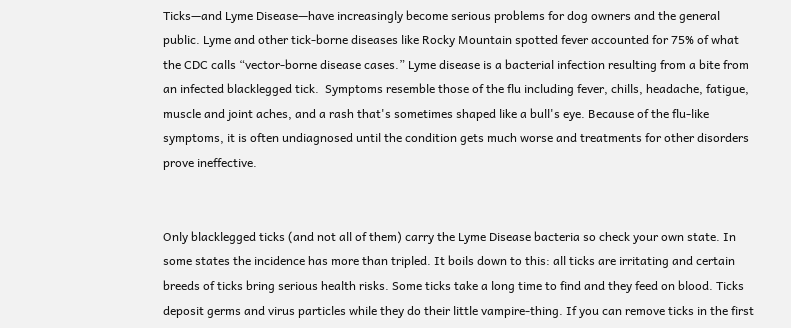Ticks—and Lyme Disease—have increasingly become serious problems for dog owners and the general public. Lyme and other tick-borne diseases like Rocky Mountain spotted fever accounted for 75% of what the CDC calls “vector-borne disease cases.” Lyme disease is a bacterial infection resulting from a bite from an infected blacklegged tick.  Symptoms resemble those of the flu including fever, chills, headache, fatigue, muscle and joint aches, and a rash that's sometimes shaped like a bull's eye. Because of the flu-like symptoms, it is often undiagnosed until the condition gets much worse and treatments for other disorders prove ineffective.


Only blacklegged ticks (and not all of them) carry the Lyme Disease bacteria so check your own state. In some states the incidence has more than tripled. It boils down to this: all ticks are irritating and certain breeds of ticks bring serious health risks. Some ticks take a long time to find and they feed on blood. Ticks deposit germs and virus particles while they do their little vampire-thing. If you can remove ticks in the first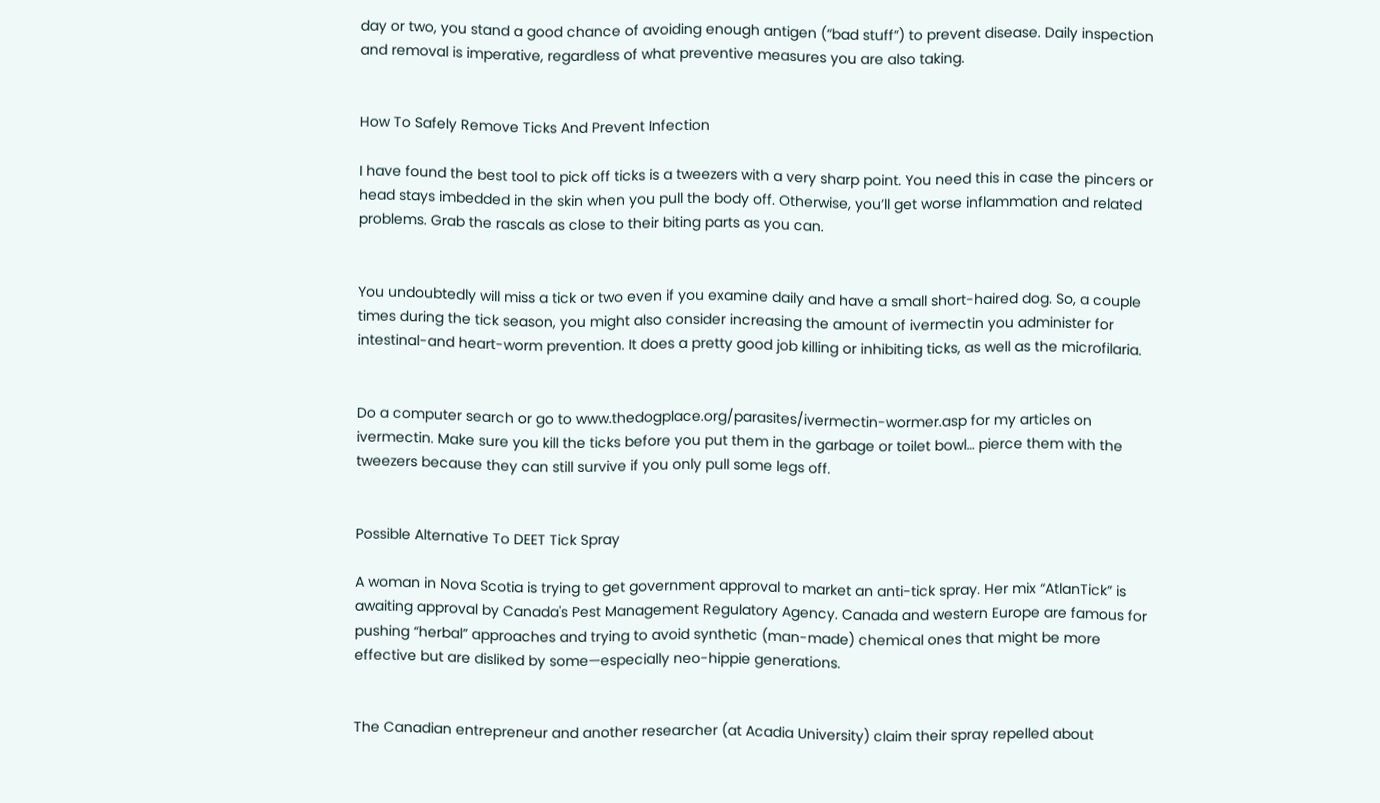day or two, you stand a good chance of avoiding enough antigen (“bad stuff”) to prevent disease. Daily inspection and removal is imperative, regardless of what preventive measures you are also taking.


How To Safely Remove Ticks And Prevent Infection

I have found the best tool to pick off ticks is a tweezers with a very sharp point. You need this in case the pincers or head stays imbedded in the skin when you pull the body off. Otherwise, you’ll get worse inflammation and related problems. Grab the rascals as close to their biting parts as you can.


You undoubtedly will miss a tick or two even if you examine daily and have a small short-haired dog. So, a couple times during the tick season, you might also consider increasing the amount of ivermectin you administer for intestinal-and heart-worm prevention. It does a pretty good job killing or inhibiting ticks, as well as the microfilaria.


Do a computer search or go to www.thedogplace.org/parasites/ivermectin-wormer.asp for my articles on ivermectin. Make sure you kill the ticks before you put them in the garbage or toilet bowl… pierce them with the tweezers because they can still survive if you only pull some legs off.


Possible Alternative To DEET Tick Spray

A woman in Nova Scotia is trying to get government approval to market an anti-tick spray. Her mix “AtlanTick” is awaiting approval by Canada's Pest Management Regulatory Agency. Canada and western Europe are famous for pushing “herbal” approaches and trying to avoid synthetic (man-made) chemical ones that might be more effective but are disliked by some—especially neo-hippie generations.


The Canadian entrepreneur and another researcher (at Acadia University) claim their spray repelled about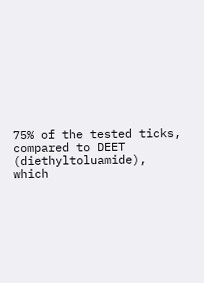75% of the tested ticks, compared to DEET (diethyltoluamide), which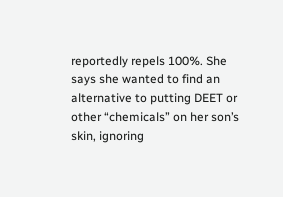reportedly repels 100%. She says she wanted to find an alternative to putting DEET or other “chemicals” on her son’s skin, ignoring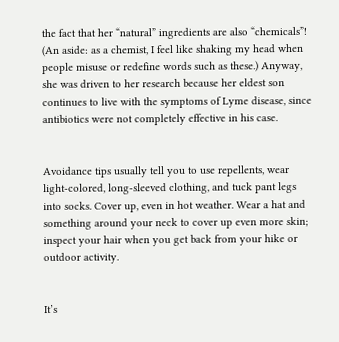the fact that her “natural” ingredients are also “chemicals”! (An aside: as a chemist, I feel like shaking my head when people misuse or redefine words such as these.) Anyway, she was driven to her research because her eldest son continues to live with the symptoms of Lyme disease, since antibiotics were not completely effective in his case.


Avoidance tips usually tell you to use repellents, wear light-colored, long-sleeved clothing, and tuck pant legs into socks. Cover up, even in hot weather. Wear a hat and something around your neck to cover up even more skin; inspect your hair when you get back from your hike or outdoor activity.


It’s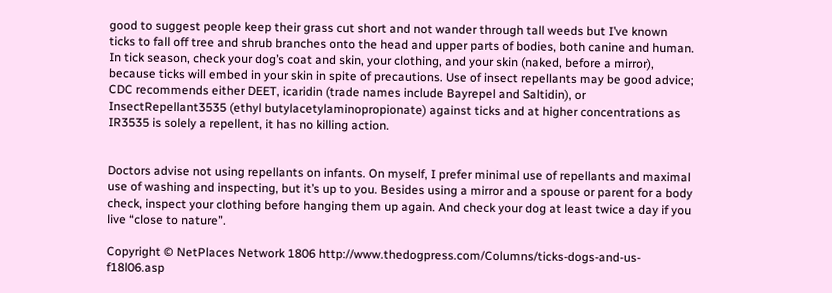good to suggest people keep their grass cut short and not wander through tall weeds but I’ve known ticks to fall off tree and shrub branches onto the head and upper parts of bodies, both canine and human. In tick season, check your dog’s coat and skin, your clothing, and your skin (naked, before a mirror), because ticks will embed in your skin in spite of precautions. Use of insect repellants may be good advice; CDC recommends either DEET, icaridin (trade names include Bayrepel and Saltidin), or InsectRepellant3535 (ethyl butylacetylaminopropionate) against ticks and at higher concentrations as IR3535 is solely a repellent, it has no killing action.


Doctors advise not using repellants on infants. On myself, I prefer minimal use of repellants and maximal use of washing and inspecting, but it’s up to you. Besides using a mirror and a spouse or parent for a body check, inspect your clothing before hanging them up again. And check your dog at least twice a day if you live “close to nature”.

Copyright © NetPlaces Network 1806 http://www.thedogpress.com/Columns/ticks-dogs-and-us-f18l06.asp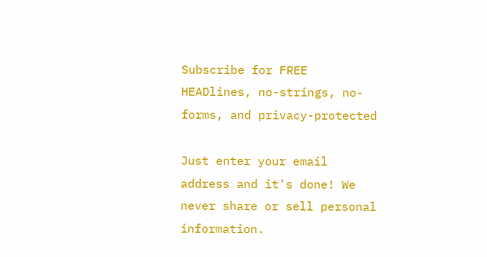Subscribe for FREE HEADlines, no-strings, no-forms, and privacy-protected

Just enter your email address and it's done! We never share or sell personal information.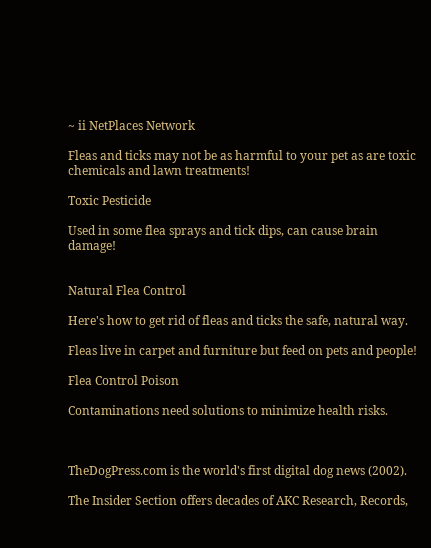~ ii NetPlaces Network

Fleas and ticks may not be as harmful to your pet as are toxic chemicals and lawn treatments!

Toxic Pesticide

Used in some flea sprays and tick dips, can cause brain damage!


Natural Flea Control

Here's how to get rid of fleas and ticks the safe, natural way.

Fleas live in carpet and furniture but feed on pets and people!

Flea Control Poison

Contaminations need solutions to minimize health risks.



TheDogPress.com is the world's first digital dog news (2002).

The Insider Section offers decades of AKC Research, Records,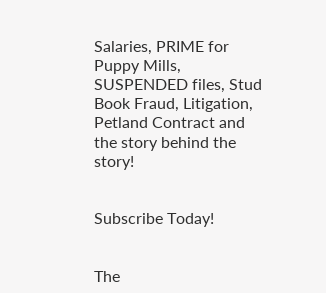Salaries, PRIME for Puppy Mills, SUSPENDED files, Stud Book Fraud, Litigation, Petland Contract and the story behind the story!


Subscribe Today!


The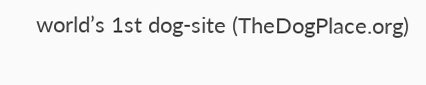world’s 1st dog-site (TheDogPlace.org)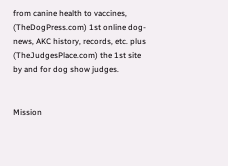from canine health to vaccines, (TheDogPress.com) 1st online dog-news, AKC history, records, etc. plus (TheJudgesPlace.com) the 1st site by and for dog show judges.


Mission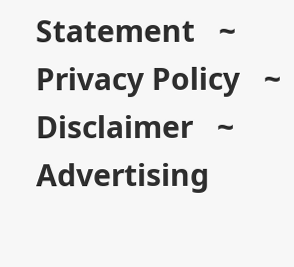Statement   ~   Privacy Policy   ~   Disclaimer   ~   Advertising